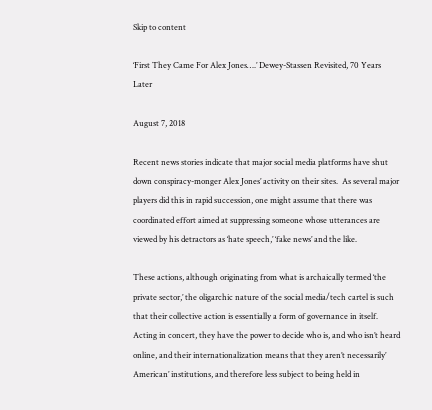Skip to content

‘First They Came For Alex Jones….’ Dewey-Stassen Revisited, 70 Years Later

August 7, 2018

Recent news stories indicate that major social media platforms have shut down conspiracy-monger Alex Jones’ activity on their sites.  As several major players did this in rapid succession, one might assume that there was coordinated effort aimed at suppressing someone whose utterances are viewed by his detractors as ‘hate speech,’ ‘fake news’ and the like.

These actions, although originating from what is archaically termed ‘the private sector,’ the oligarchic nature of the social media/tech cartel is such that their collective action is essentially a form of governance in itself.  Acting in concert, they have the power to decide who is, and who isn’t heard online, and their internationalization means that they aren’t necessarily’ American’ institutions, and therefore less subject to being held in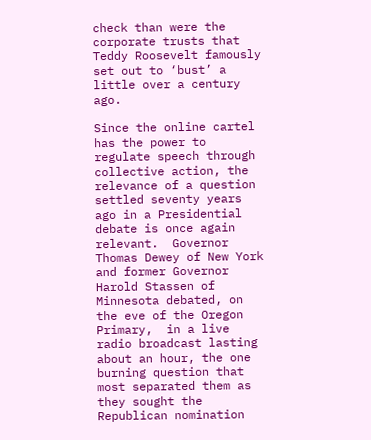check than were the corporate trusts that Teddy Roosevelt famously set out to ‘bust’ a little over a century ago.

Since the online cartel has the power to regulate speech through collective action, the relevance of a question settled seventy years ago in a Presidential debate is once again relevant.  Governor Thomas Dewey of New York and former Governor Harold Stassen of Minnesota debated, on the eve of the Oregon Primary,  in a live radio broadcast lasting about an hour, the one burning question that most separated them as they sought the Republican nomination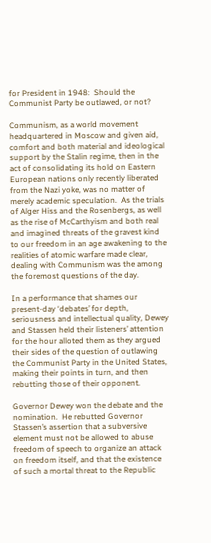for President in 1948:  Should the Communist Party be outlawed, or not?

Communism, as a world movement headquartered in Moscow and given aid, comfort and both material and ideological support by the Stalin regime, then in the act of consolidating its hold on Eastern European nations only recently liberated from the Nazi yoke, was no matter of merely academic speculation.  As the trials of Alger Hiss and the Rosenbergs, as well as the rise of McCarthyism and both real and imagined threats of the gravest kind to our freedom in an age awakening to the realities of atomic warfare made clear, dealing with Communism was the among the foremost questions of the day.

In a performance that shames our present-day ‘debates’ for depth, seriousness and intellectual quality, Dewey and Stassen held their listeners’ attention for the hour alloted them as they argued their sides of the question of outlawing the Communist Party in the United States, making their points in turn, and then rebutting those of their opponent.

Governor Dewey won the debate and the nomination.  He rebutted Governor Stassen’s assertion that a subversive element must not be allowed to abuse freedom of speech to organize an attack on freedom itself, and that the existence of such a mortal threat to the Republic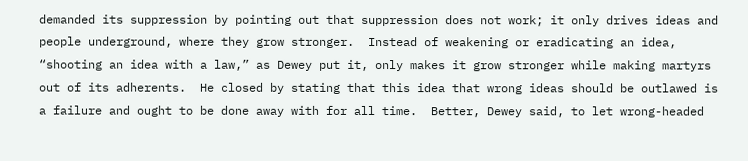demanded its suppression by pointing out that suppression does not work; it only drives ideas and people underground, where they grow stronger.  Instead of weakening or eradicating an idea, “shooting an idea with a law,” as Dewey put it, only makes it grow stronger while making martyrs out of its adherents.  He closed by stating that this idea that wrong ideas should be outlawed is a failure and ought to be done away with for all time.  Better, Dewey said, to let wrong-headed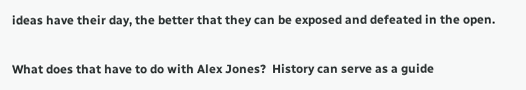ideas have their day, the better that they can be exposed and defeated in the open.

What does that have to do with Alex Jones?  History can serve as a guide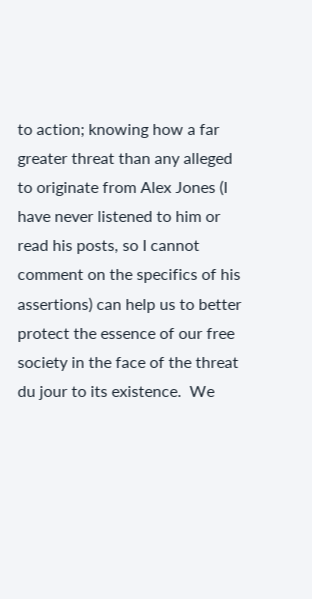to action; knowing how a far greater threat than any alleged to originate from Alex Jones (I have never listened to him or read his posts, so I cannot comment on the specifics of his assertions) can help us to better protect the essence of our free society in the face of the threat du jour to its existence.  We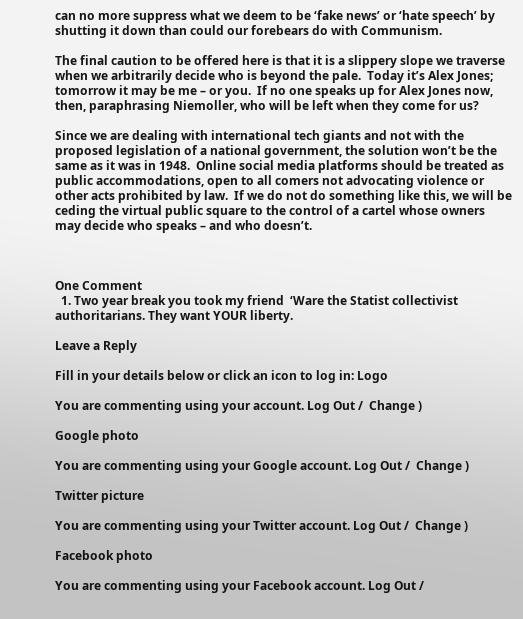can no more suppress what we deem to be ‘fake news’ or ‘hate speech’ by shutting it down than could our forebears do with Communism.

The final caution to be offered here is that it is a slippery slope we traverse when we arbitrarily decide who is beyond the pale.  Today it’s Alex Jones; tomorrow it may be me – or you.  If no one speaks up for Alex Jones now, then, paraphrasing Niemoller, who will be left when they come for us?

Since we are dealing with international tech giants and not with the proposed legislation of a national government, the solution won’t be the same as it was in 1948.  Online social media platforms should be treated as public accommodations, open to all comers not advocating violence or other acts prohibited by law.  If we do not do something like this, we will be ceding the virtual public square to the control of a cartel whose owners may decide who speaks – and who doesn’t.



One Comment
  1. Two year break you took my friend  ‘Ware the Statist collectivist authoritarians. They want YOUR liberty.

Leave a Reply

Fill in your details below or click an icon to log in: Logo

You are commenting using your account. Log Out /  Change )

Google photo

You are commenting using your Google account. Log Out /  Change )

Twitter picture

You are commenting using your Twitter account. Log Out /  Change )

Facebook photo

You are commenting using your Facebook account. Log Out /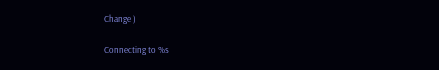Change )

Connecting to %s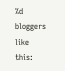%d bloggers like this: